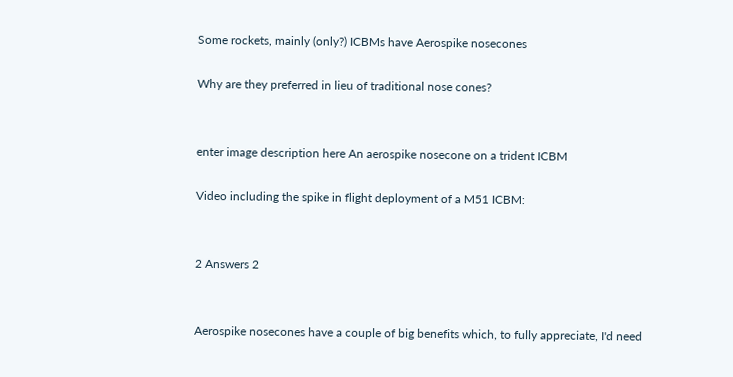Some rockets, mainly (only?) ICBMs have Aerospike nosecones

Why are they preferred in lieu of traditional nose cones?


enter image description here An aerospike nosecone on a trident ICBM

Video including the spike in flight deployment of a M51 ICBM:


2 Answers 2


Aerospike nosecones have a couple of big benefits which, to fully appreciate, I'd need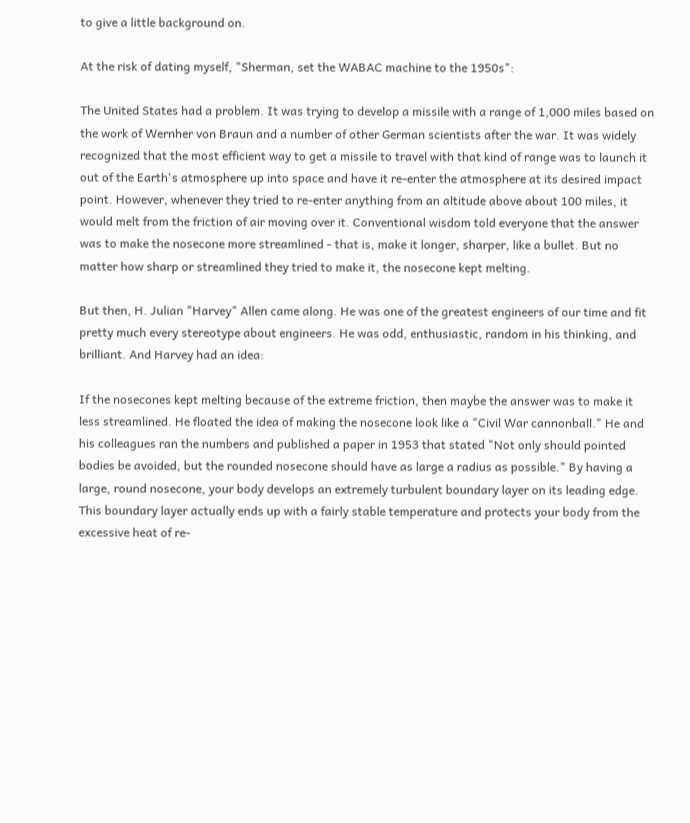to give a little background on.

At the risk of dating myself, "Sherman, set the WABAC machine to the 1950s":

The United States had a problem. It was trying to develop a missile with a range of 1,000 miles based on the work of Wernher von Braun and a number of other German scientists after the war. It was widely recognized that the most efficient way to get a missile to travel with that kind of range was to launch it out of the Earth's atmosphere up into space and have it re-enter the atmosphere at its desired impact point. However, whenever they tried to re-enter anything from an altitude above about 100 miles, it would melt from the friction of air moving over it. Conventional wisdom told everyone that the answer was to make the nosecone more streamlined - that is, make it longer, sharper, like a bullet. But no matter how sharp or streamlined they tried to make it, the nosecone kept melting.

But then, H. Julian "Harvey" Allen came along. He was one of the greatest engineers of our time and fit pretty much every stereotype about engineers. He was odd, enthusiastic, random in his thinking, and brilliant. And Harvey had an idea:

If the nosecones kept melting because of the extreme friction, then maybe the answer was to make it less streamlined. He floated the idea of making the nosecone look like a "Civil War cannonball." He and his colleagues ran the numbers and published a paper in 1953 that stated "Not only should pointed bodies be avoided, but the rounded nosecone should have as large a radius as possible." By having a large, round nosecone, your body develops an extremely turbulent boundary layer on its leading edge. This boundary layer actually ends up with a fairly stable temperature and protects your body from the excessive heat of re-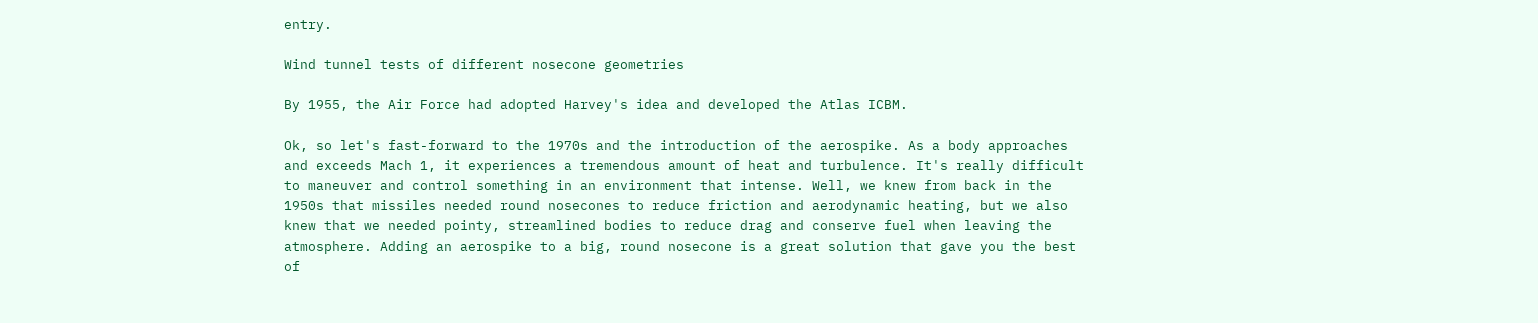entry.

Wind tunnel tests of different nosecone geometries

By 1955, the Air Force had adopted Harvey's idea and developed the Atlas ICBM.

Ok, so let's fast-forward to the 1970s and the introduction of the aerospike. As a body approaches and exceeds Mach 1, it experiences a tremendous amount of heat and turbulence. It's really difficult to maneuver and control something in an environment that intense. Well, we knew from back in the 1950s that missiles needed round nosecones to reduce friction and aerodynamic heating, but we also knew that we needed pointy, streamlined bodies to reduce drag and conserve fuel when leaving the atmosphere. Adding an aerospike to a big, round nosecone is a great solution that gave you the best of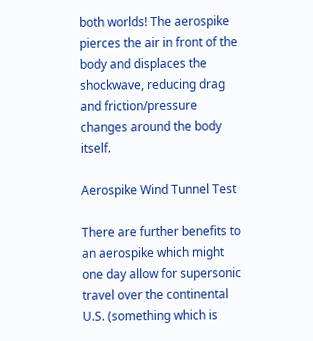both worlds! The aerospike pierces the air in front of the body and displaces the shockwave, reducing drag and friction/pressure changes around the body itself.

Aerospike Wind Tunnel Test

There are further benefits to an aerospike which might one day allow for supersonic travel over the continental U.S. (something which is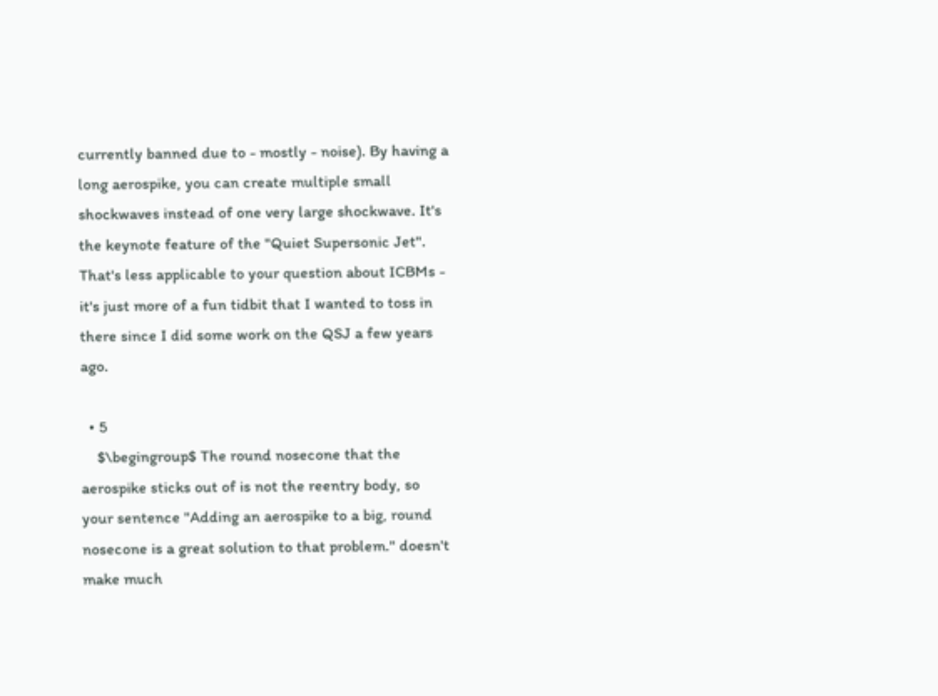currently banned due to - mostly - noise). By having a long aerospike, you can create multiple small shockwaves instead of one very large shockwave. It's the keynote feature of the "Quiet Supersonic Jet". That's less applicable to your question about ICBMs - it's just more of a fun tidbit that I wanted to toss in there since I did some work on the QSJ a few years ago.

  • 5
    $\begingroup$ The round nosecone that the aerospike sticks out of is not the reentry body, so your sentence "Adding an aerospike to a big, round nosecone is a great solution to that problem." doesn't make much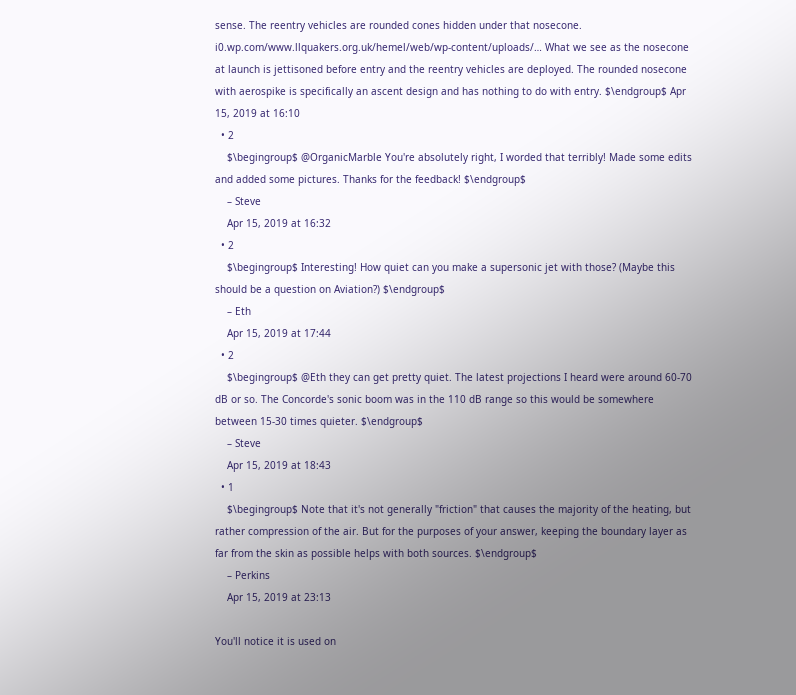sense. The reentry vehicles are rounded cones hidden under that nosecone. i0.wp.com/www.llquakers.org.uk/hemel/web/wp-content/uploads/… What we see as the nosecone at launch is jettisoned before entry and the reentry vehicles are deployed. The rounded nosecone with aerospike is specifically an ascent design and has nothing to do with entry. $\endgroup$ Apr 15, 2019 at 16:10
  • 2
    $\begingroup$ @OrganicMarble You're absolutely right, I worded that terribly! Made some edits and added some pictures. Thanks for the feedback! $\endgroup$
    – Steve
    Apr 15, 2019 at 16:32
  • 2
    $\begingroup$ Interesting! How quiet can you make a supersonic jet with those? (Maybe this should be a question on Aviation?) $\endgroup$
    – Eth
    Apr 15, 2019 at 17:44
  • 2
    $\begingroup$ @Eth they can get pretty quiet. The latest projections I heard were around 60-70 dB or so. The Concorde's sonic boom was in the 110 dB range so this would be somewhere between 15-30 times quieter. $\endgroup$
    – Steve
    Apr 15, 2019 at 18:43
  • 1
    $\begingroup$ Note that it's not generally "friction" that causes the majority of the heating, but rather compression of the air. But for the purposes of your answer, keeping the boundary layer as far from the skin as possible helps with both sources. $\endgroup$
    – Perkins
    Apr 15, 2019 at 23:13

You'll notice it is used on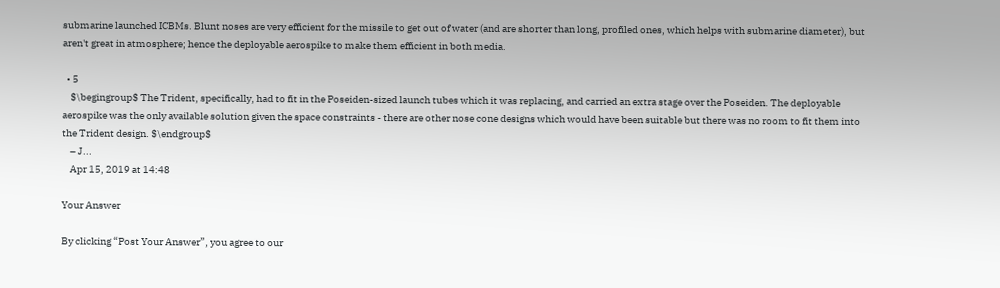submarine launched ICBMs. Blunt noses are very efficient for the missile to get out of water (and are shorter than long, profiled ones, which helps with submarine diameter), but aren't great in atmosphere; hence the deployable aerospike to make them efficient in both media.

  • 5
    $\begingroup$ The Trident, specifically, had to fit in the Poseiden-sized launch tubes which it was replacing, and carried an extra stage over the Poseiden. The deployable aerospike was the only available solution given the space constraints - there are other nose cone designs which would have been suitable but there was no room to fit them into the Trident design. $\endgroup$
    – J...
    Apr 15, 2019 at 14:48

Your Answer

By clicking “Post Your Answer”, you agree to our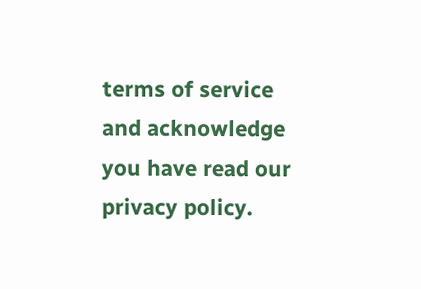terms of service and acknowledge you have read our privacy policy.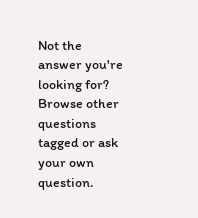Not the answer you're looking for? Browse other questions tagged or ask your own question.